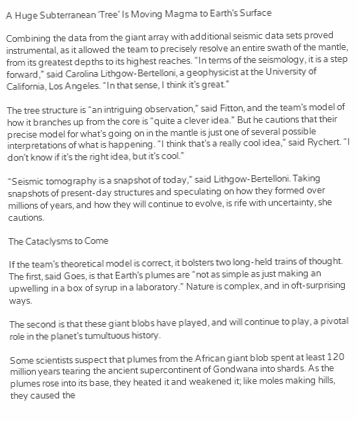A Huge Subterranean ‘Tree’ Is Moving Magma to Earth’s Surface

Combining the data from the giant array with additional seismic data sets proved instrumental, as it allowed the team to precisely resolve an entire swath of the mantle, from its greatest depths to its highest reaches. “In terms of the seismology, it is a step forward,” said Carolina Lithgow-Bertelloni, a geophysicist at the University of California, Los Angeles. “In that sense, I think it’s great.”

The tree structure is “an intriguing observation,” said Fitton, and the team’s model of how it branches up from the core is “quite a clever idea.” But he cautions that their precise model for what’s going on in the mantle is just one of several possible interpretations of what is happening. “I think that’s a really cool idea,” said Rychert. “I don’t know if it’s the right idea, but it’s cool.”

“Seismic tomography is a snapshot of today,” said Lithgow-Bertelloni. Taking snapshots of present-day structures and speculating on how they formed over millions of years, and how they will continue to evolve, is rife with uncertainty, she cautions.

The Cataclysms to Come

If the team’s theoretical model is correct, it bolsters two long-held trains of thought. The first, said Goes, is that Earth’s plumes are “not as simple as just making an upwelling in a box of syrup in a laboratory.” Nature is complex, and in oft-surprising ways.

The second is that these giant blobs have played, and will continue to play, a pivotal role in the planet’s tumultuous history.

Some scientists suspect that plumes from the African giant blob spent at least 120 million years tearing the ancient supercontinent of Gondwana into shards. As the plumes rose into its base, they heated it and weakened it; like moles making hills, they caused the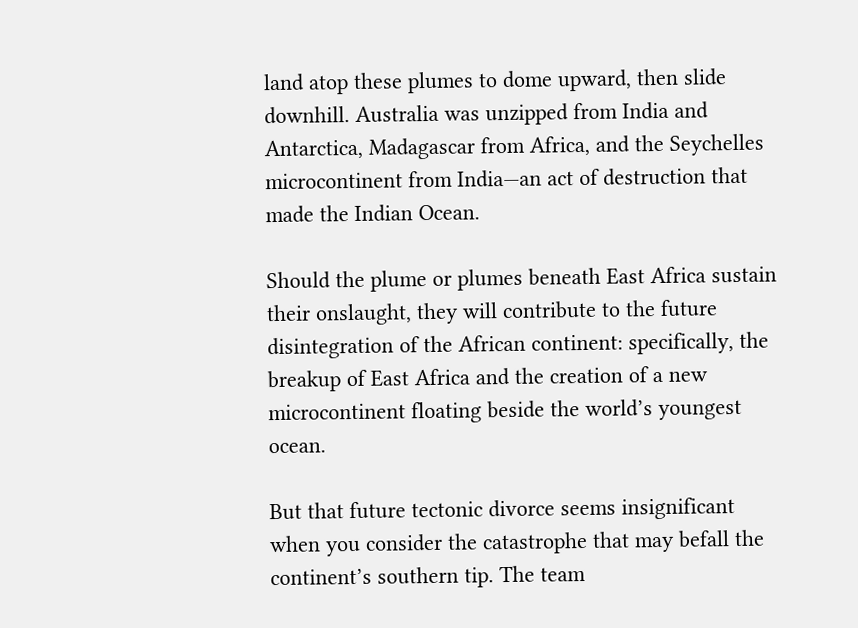land atop these plumes to dome upward, then slide downhill. Australia was unzipped from India and Antarctica, Madagascar from Africa, and the Seychelles microcontinent from India—an act of destruction that made the Indian Ocean.

Should the plume or plumes beneath East Africa sustain their onslaught, they will contribute to the future disintegration of the African continent: specifically, the breakup of East Africa and the creation of a new microcontinent floating beside the world’s youngest ocean.

But that future tectonic divorce seems insignificant when you consider the catastrophe that may befall the continent’s southern tip. The team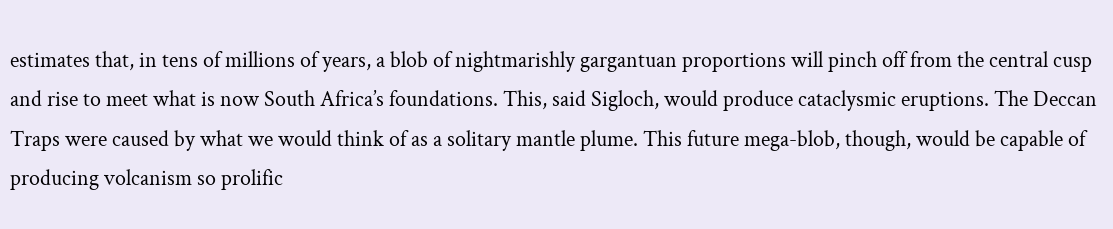estimates that, in tens of millions of years, a blob of nightmarishly gargantuan proportions will pinch off from the central cusp and rise to meet what is now South Africa’s foundations. This, said Sigloch, would produce cataclysmic eruptions. The Deccan Traps were caused by what we would think of as a solitary mantle plume. This future mega-blob, though, would be capable of producing volcanism so prolific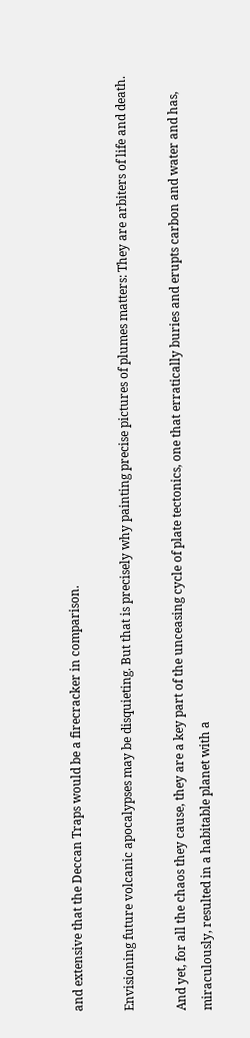and extensive that the Deccan Traps would be a firecracker in comparison.

Envisioning future volcanic apocalypses may be disquieting. But that is precisely why painting precise pictures of plumes matters: They are arbiters of life and death.

And yet, for all the chaos they cause, they are a key part of the unceasing cycle of plate tectonics, one that erratically buries and erupts carbon and water and has, miraculously, resulted in a habitable planet with a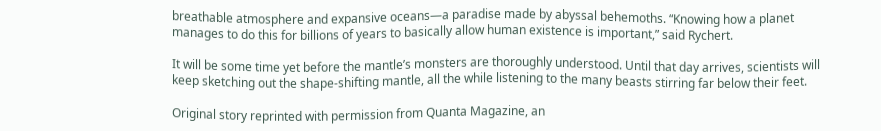breathable atmosphere and expansive oceans—a paradise made by abyssal behemoths. “Knowing how a planet manages to do this for billions of years to basically allow human existence is important,” said Rychert.

It will be some time yet before the mantle’s monsters are thoroughly understood. Until that day arrives, scientists will keep sketching out the shape-shifting mantle, all the while listening to the many beasts stirring far below their feet.

Original story reprinted with permission from Quanta Magazine, an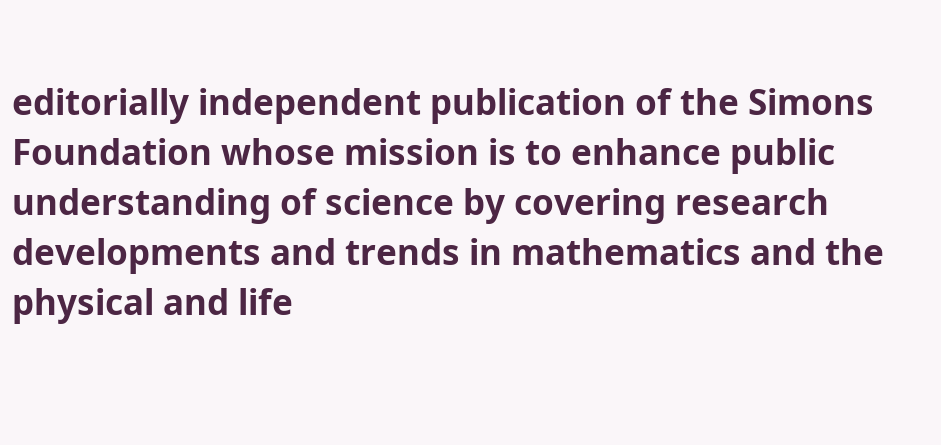editorially independent publication of the Simons Foundation whose mission is to enhance public understanding of science by covering research developments and trends in mathematics and the physical and life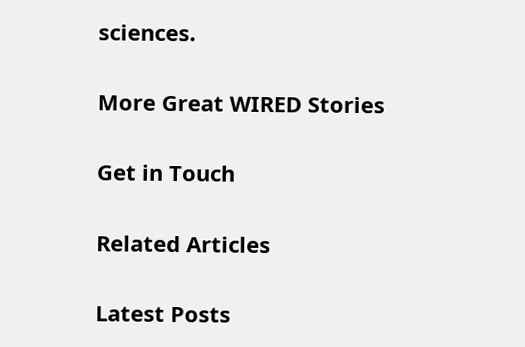sciences.

More Great WIRED Stories

Get in Touch

Related Articles

Latest Posts